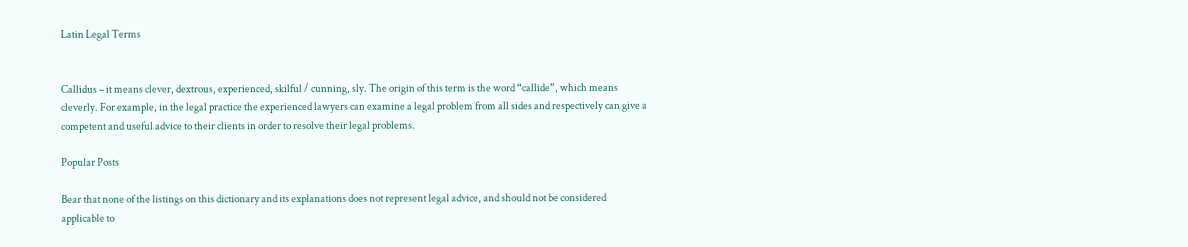Latin Legal Terms


Callidus – it means clever, dextrous, experienced, skilful / cunning, sly. The origin of this term is the word “callide”, which means cleverly. For example, in the legal practice the experienced lawyers can examine a legal problem from all sides and respectively can give a competent and useful advice to their clients in order to resolve their legal problems.

Popular Posts

Bear that none of the listings on this dictionary and its explanations does not represent legal advice, and should not be considered applicable to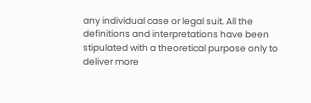any individual case or legal suit. All the definitions and interpretations have been stipulated with a theoretical purpose only to deliver more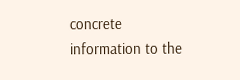concrete information to the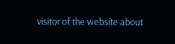visitor of the website about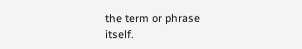the term or phrase itself.